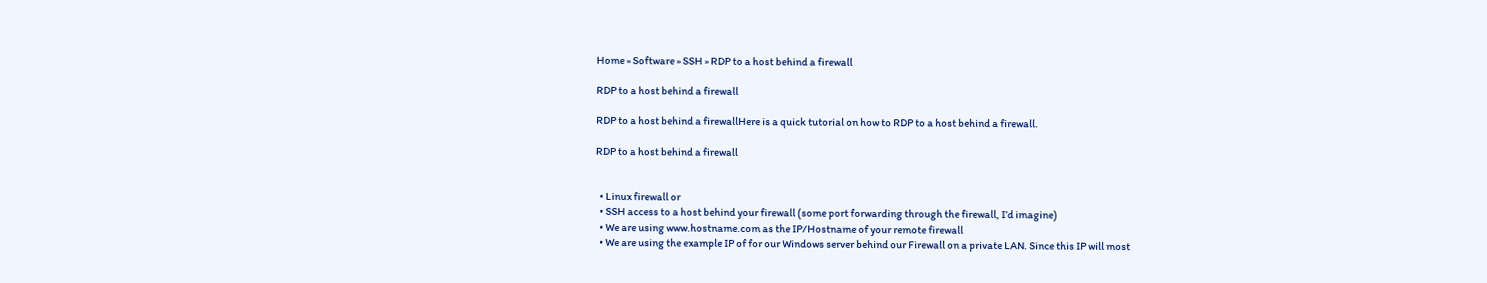Home » Software » SSH » RDP to a host behind a firewall

RDP to a host behind a firewall

RDP to a host behind a firewallHere is a quick tutorial on how to RDP to a host behind a firewall.

RDP to a host behind a firewall


  • Linux firewall or
  • SSH access to a host behind your firewall (some port forwarding through the firewall, I’d imagine)
  • We are using www.hostname.com as the IP/Hostname of your remote firewall
  • We are using the example IP of for our Windows server behind our Firewall on a private LAN. Since this IP will most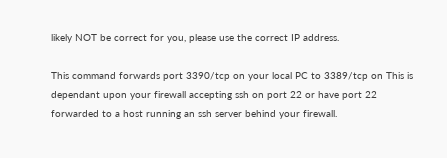likely NOT be correct for you, please use the correct IP address.

This command forwards port 3390/tcp on your local PC to 3389/tcp on This is dependant upon your firewall accepting ssh on port 22 or have port 22 forwarded to a host running an ssh server behind your firewall.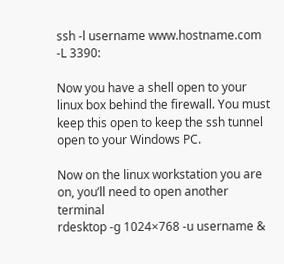ssh -l username www.hostname.com -L 3390:

Now you have a shell open to your linux box behind the firewall. You must keep this open to keep the ssh tunnel open to your Windows PC.

Now on the linux workstation you are on, you’ll need to open another terminal
rdesktop -g 1024×768 -u username &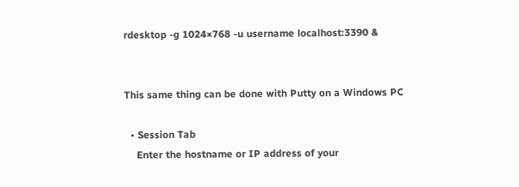rdesktop -g 1024×768 -u username localhost:3390 &


This same thing can be done with Putty on a Windows PC

  • Session Tab
    Enter the hostname or IP address of your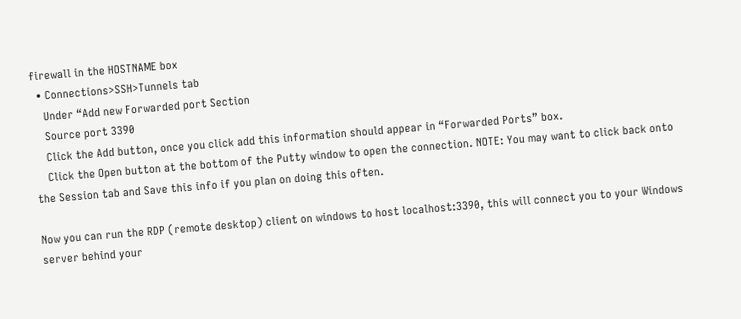firewall in the HOSTNAME box
  • Connections>SSH>Tunnels tab
    Under “Add new Forwarded port Section
    Source port 3390
    Click the Add button, once you click add this information should appear in “Forwarded Ports” box.
    Click the Open button at the bottom of the Putty window to open the connection. NOTE: You may want to click back onto the Session tab and Save this info if you plan on doing this often.

Now you can run the RDP (remote desktop) client on windows to host localhost:3390, this will connect you to your Windows server behind your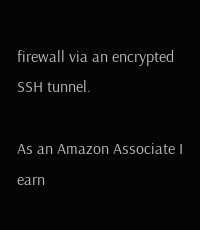firewall via an encrypted SSH tunnel.

As an Amazon Associate I earn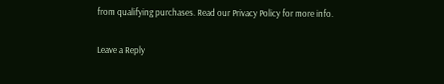from qualifying purchases. Read our Privacy Policy for more info.

Leave a Reply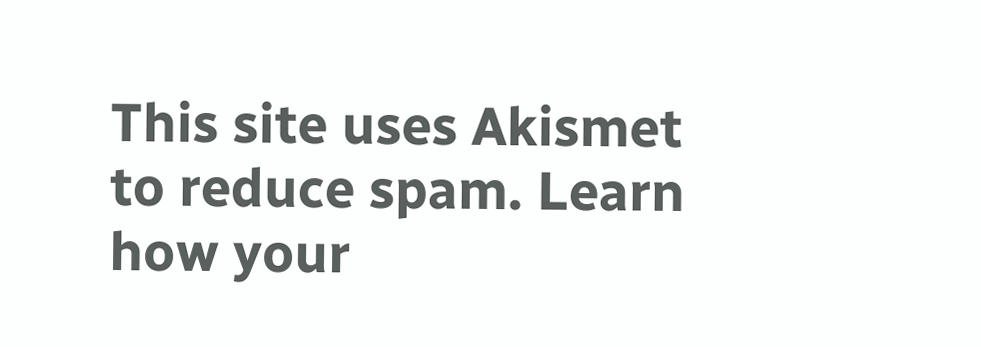This site uses Akismet to reduce spam. Learn how your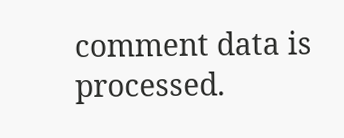comment data is processed.